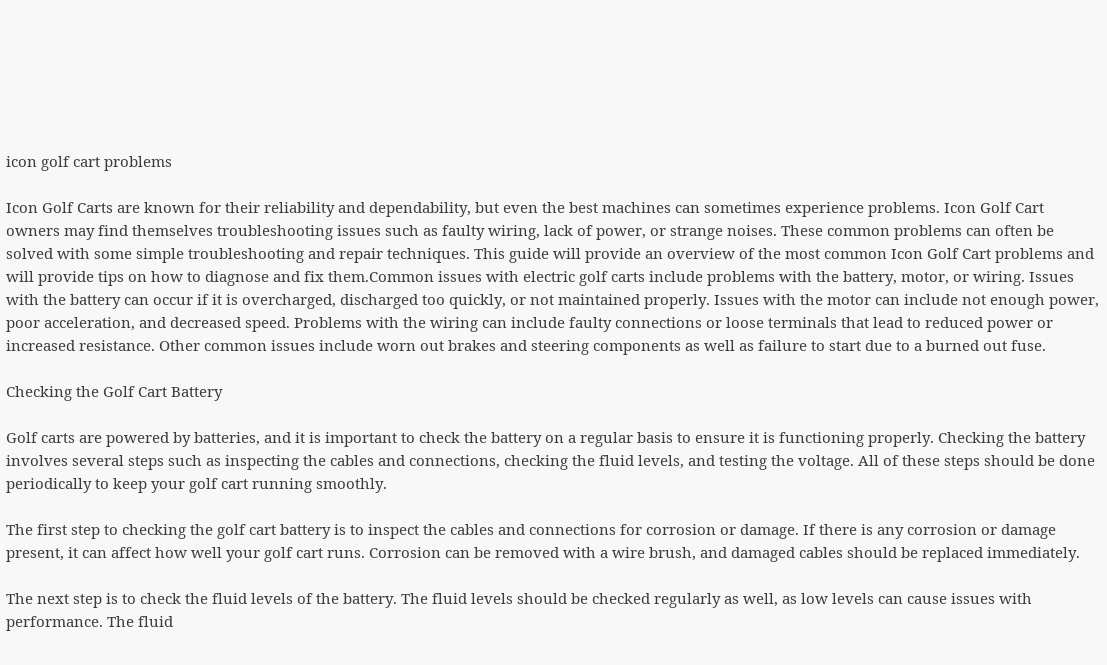icon golf cart problems

Icon Golf Carts are known for their reliability and dependability, but even the best machines can sometimes experience problems. Icon Golf Cart owners may find themselves troubleshooting issues such as faulty wiring, lack of power, or strange noises. These common problems can often be solved with some simple troubleshooting and repair techniques. This guide will provide an overview of the most common Icon Golf Cart problems and will provide tips on how to diagnose and fix them.Common issues with electric golf carts include problems with the battery, motor, or wiring. Issues with the battery can occur if it is overcharged, discharged too quickly, or not maintained properly. Issues with the motor can include not enough power, poor acceleration, and decreased speed. Problems with the wiring can include faulty connections or loose terminals that lead to reduced power or increased resistance. Other common issues include worn out brakes and steering components as well as failure to start due to a burned out fuse.

Checking the Golf Cart Battery

Golf carts are powered by batteries, and it is important to check the battery on a regular basis to ensure it is functioning properly. Checking the battery involves several steps such as inspecting the cables and connections, checking the fluid levels, and testing the voltage. All of these steps should be done periodically to keep your golf cart running smoothly.

The first step to checking the golf cart battery is to inspect the cables and connections for corrosion or damage. If there is any corrosion or damage present, it can affect how well your golf cart runs. Corrosion can be removed with a wire brush, and damaged cables should be replaced immediately.

The next step is to check the fluid levels of the battery. The fluid levels should be checked regularly as well, as low levels can cause issues with performance. The fluid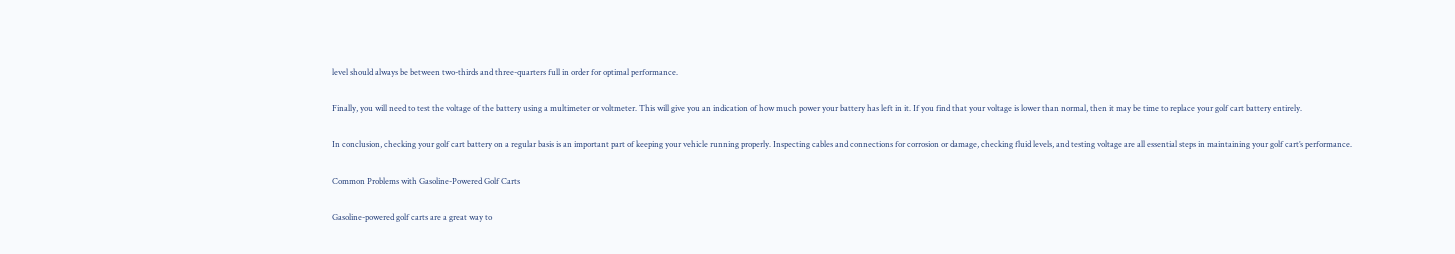level should always be between two-thirds and three-quarters full in order for optimal performance.

Finally, you will need to test the voltage of the battery using a multimeter or voltmeter. This will give you an indication of how much power your battery has left in it. If you find that your voltage is lower than normal, then it may be time to replace your golf cart battery entirely.

In conclusion, checking your golf cart battery on a regular basis is an important part of keeping your vehicle running properly. Inspecting cables and connections for corrosion or damage, checking fluid levels, and testing voltage are all essential steps in maintaining your golf cart’s performance.

Common Problems with Gasoline-Powered Golf Carts

Gasoline-powered golf carts are a great way to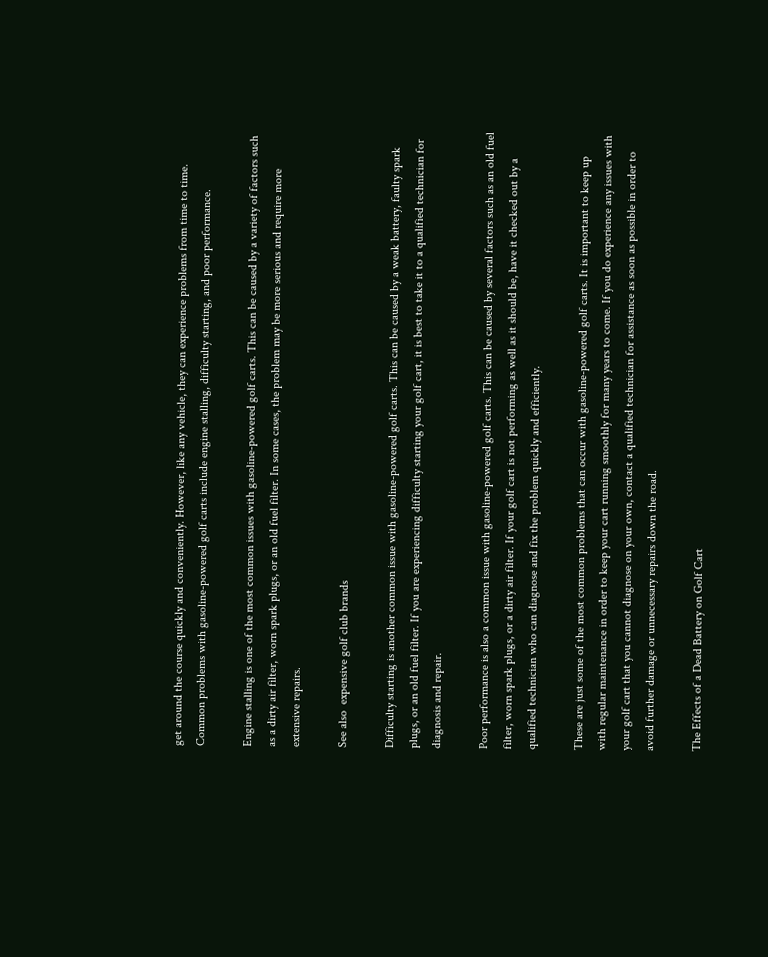get around the course quickly and conveniently. However, like any vehicle, they can experience problems from time to time. Common problems with gasoline-powered golf carts include engine stalling, difficulty starting, and poor performance.

Engine stalling is one of the most common issues with gasoline-powered golf carts. This can be caused by a variety of factors such as a dirty air filter, worn spark plugs, or an old fuel filter. In some cases, the problem may be more serious and require more extensive repairs.

See also  expensive golf club brands

Difficulty starting is another common issue with gasoline-powered golf carts. This can be caused by a weak battery, faulty spark plugs, or an old fuel filter. If you are experiencing difficulty starting your golf cart, it is best to take it to a qualified technician for diagnosis and repair.

Poor performance is also a common issue with gasoline-powered golf carts. This can be caused by several factors such as an old fuel filter, worn spark plugs, or a dirty air filter. If your golf cart is not performing as well as it should be, have it checked out by a qualified technician who can diagnose and fix the problem quickly and efficiently.

These are just some of the most common problems that can occur with gasoline-powered golf carts. It is important to keep up with regular maintenance in order to keep your cart running smoothly for many years to come. If you do experience any issues with your golf cart that you cannot diagnose on your own, contact a qualified technician for assistance as soon as possible in order to avoid further damage or unnecessary repairs down the road.

The Effects of a Dead Battery on Golf Cart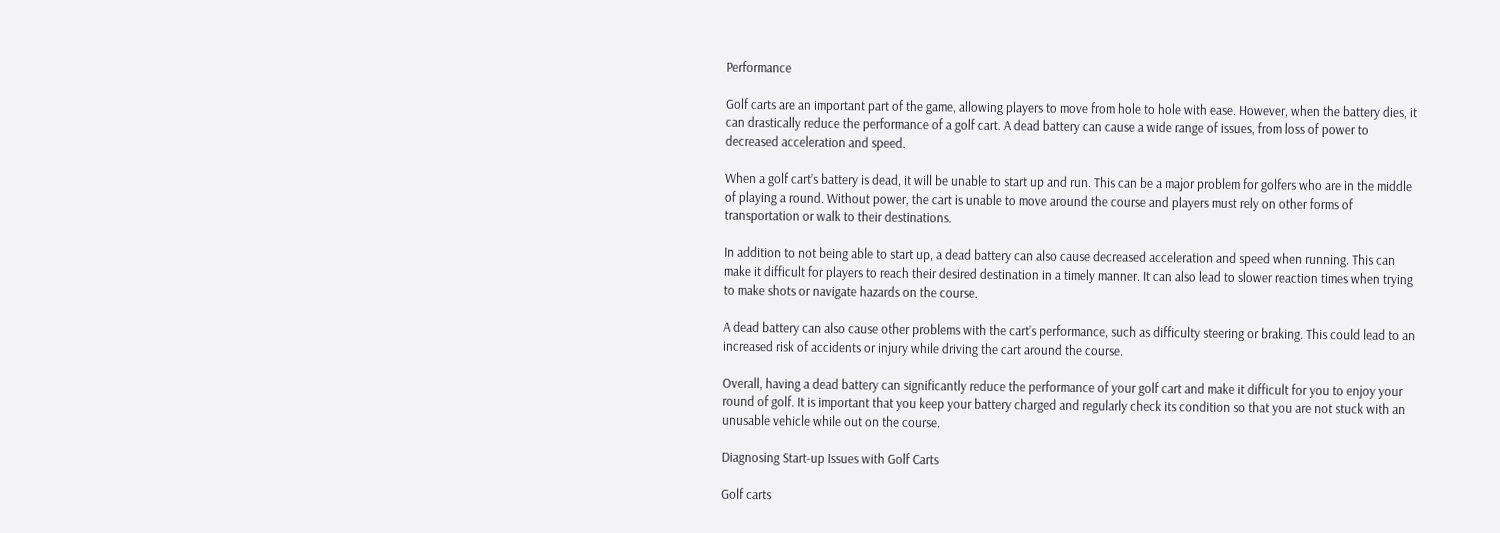Performance

Golf carts are an important part of the game, allowing players to move from hole to hole with ease. However, when the battery dies, it can drastically reduce the performance of a golf cart. A dead battery can cause a wide range of issues, from loss of power to decreased acceleration and speed.

When a golf cart’s battery is dead, it will be unable to start up and run. This can be a major problem for golfers who are in the middle of playing a round. Without power, the cart is unable to move around the course and players must rely on other forms of transportation or walk to their destinations.

In addition to not being able to start up, a dead battery can also cause decreased acceleration and speed when running. This can make it difficult for players to reach their desired destination in a timely manner. It can also lead to slower reaction times when trying to make shots or navigate hazards on the course.

A dead battery can also cause other problems with the cart’s performance, such as difficulty steering or braking. This could lead to an increased risk of accidents or injury while driving the cart around the course.

Overall, having a dead battery can significantly reduce the performance of your golf cart and make it difficult for you to enjoy your round of golf. It is important that you keep your battery charged and regularly check its condition so that you are not stuck with an unusable vehicle while out on the course.

Diagnosing Start-up Issues with Golf Carts

Golf carts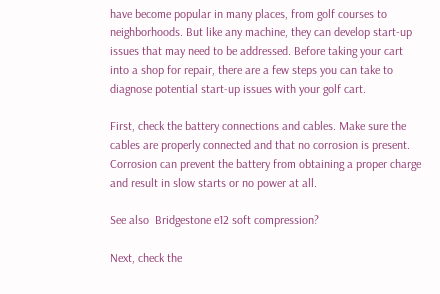have become popular in many places, from golf courses to neighborhoods. But like any machine, they can develop start-up issues that may need to be addressed. Before taking your cart into a shop for repair, there are a few steps you can take to diagnose potential start-up issues with your golf cart.

First, check the battery connections and cables. Make sure the cables are properly connected and that no corrosion is present. Corrosion can prevent the battery from obtaining a proper charge and result in slow starts or no power at all.

See also  Bridgestone e12 soft compression?

Next, check the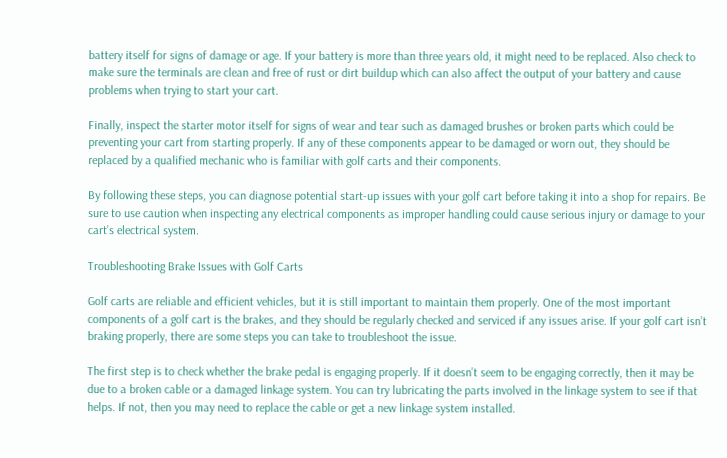battery itself for signs of damage or age. If your battery is more than three years old, it might need to be replaced. Also check to make sure the terminals are clean and free of rust or dirt buildup which can also affect the output of your battery and cause problems when trying to start your cart.

Finally, inspect the starter motor itself for signs of wear and tear such as damaged brushes or broken parts which could be preventing your cart from starting properly. If any of these components appear to be damaged or worn out, they should be replaced by a qualified mechanic who is familiar with golf carts and their components.

By following these steps, you can diagnose potential start-up issues with your golf cart before taking it into a shop for repairs. Be sure to use caution when inspecting any electrical components as improper handling could cause serious injury or damage to your cart’s electrical system.

Troubleshooting Brake Issues with Golf Carts

Golf carts are reliable and efficient vehicles, but it is still important to maintain them properly. One of the most important components of a golf cart is the brakes, and they should be regularly checked and serviced if any issues arise. If your golf cart isn’t braking properly, there are some steps you can take to troubleshoot the issue.

The first step is to check whether the brake pedal is engaging properly. If it doesn’t seem to be engaging correctly, then it may be due to a broken cable or a damaged linkage system. You can try lubricating the parts involved in the linkage system to see if that helps. If not, then you may need to replace the cable or get a new linkage system installed.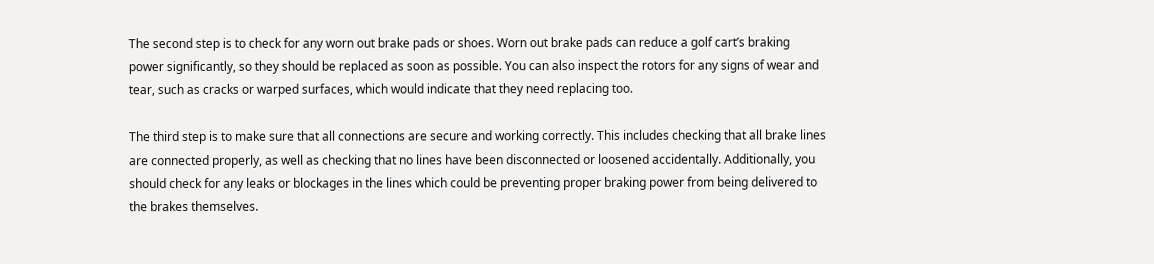The second step is to check for any worn out brake pads or shoes. Worn out brake pads can reduce a golf cart’s braking power significantly, so they should be replaced as soon as possible. You can also inspect the rotors for any signs of wear and tear, such as cracks or warped surfaces, which would indicate that they need replacing too.

The third step is to make sure that all connections are secure and working correctly. This includes checking that all brake lines are connected properly, as well as checking that no lines have been disconnected or loosened accidentally. Additionally, you should check for any leaks or blockages in the lines which could be preventing proper braking power from being delivered to the brakes themselves.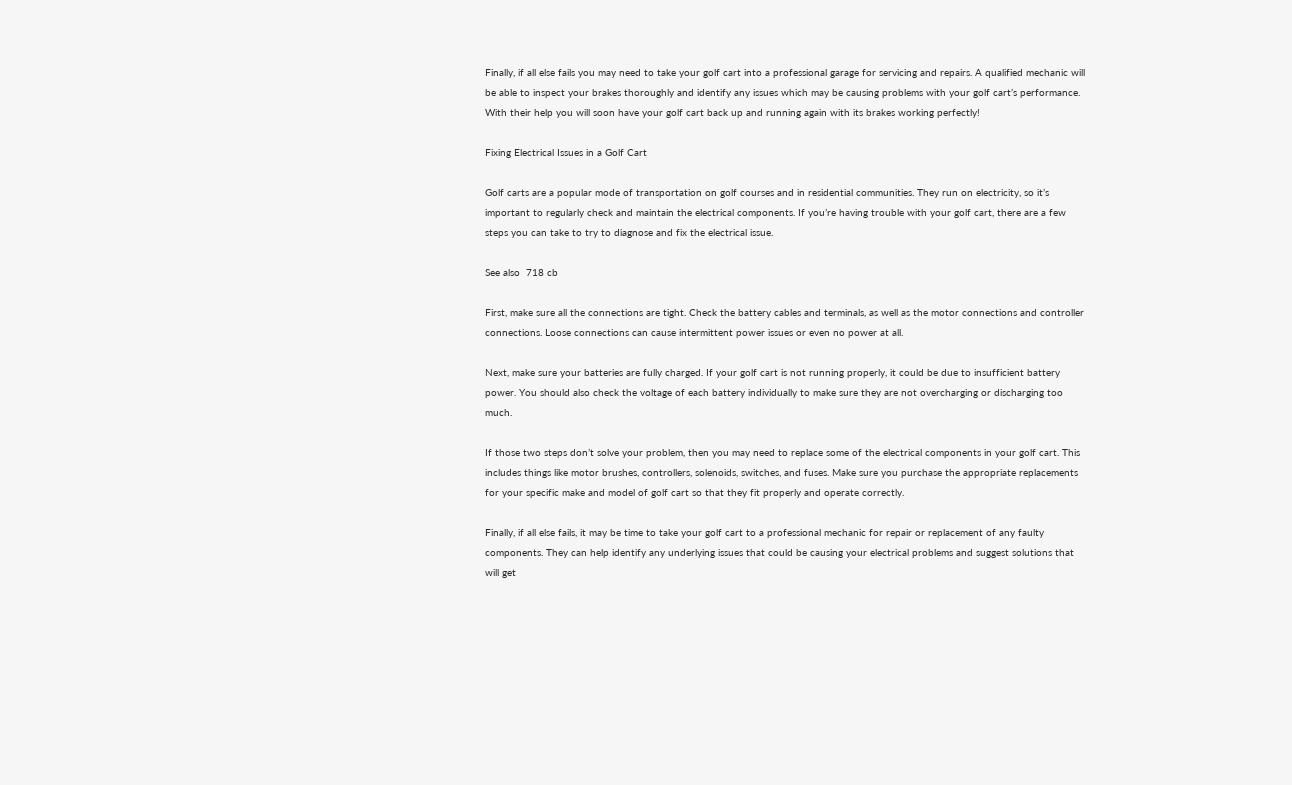Finally, if all else fails you may need to take your golf cart into a professional garage for servicing and repairs. A qualified mechanic will be able to inspect your brakes thoroughly and identify any issues which may be causing problems with your golf cart’s performance. With their help you will soon have your golf cart back up and running again with its brakes working perfectly!

Fixing Electrical Issues in a Golf Cart

Golf carts are a popular mode of transportation on golf courses and in residential communities. They run on electricity, so it’s important to regularly check and maintain the electrical components. If you’re having trouble with your golf cart, there are a few steps you can take to try to diagnose and fix the electrical issue.

See also  718 cb

First, make sure all the connections are tight. Check the battery cables and terminals, as well as the motor connections and controller connections. Loose connections can cause intermittent power issues or even no power at all.

Next, make sure your batteries are fully charged. If your golf cart is not running properly, it could be due to insufficient battery power. You should also check the voltage of each battery individually to make sure they are not overcharging or discharging too much.

If those two steps don’t solve your problem, then you may need to replace some of the electrical components in your golf cart. This includes things like motor brushes, controllers, solenoids, switches, and fuses. Make sure you purchase the appropriate replacements for your specific make and model of golf cart so that they fit properly and operate correctly.

Finally, if all else fails, it may be time to take your golf cart to a professional mechanic for repair or replacement of any faulty components. They can help identify any underlying issues that could be causing your electrical problems and suggest solutions that will get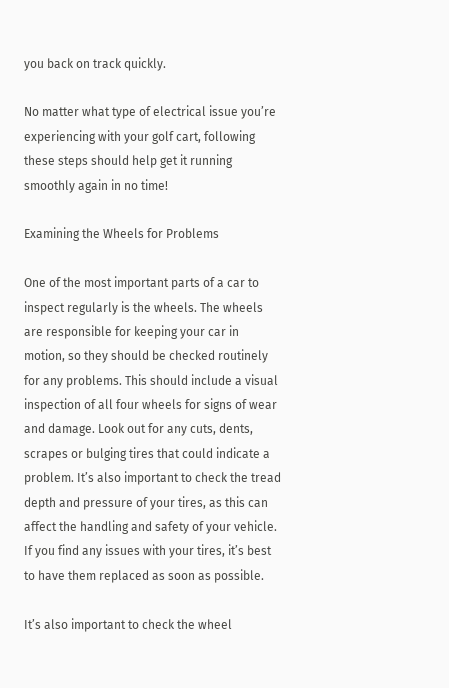you back on track quickly.

No matter what type of electrical issue you’re experiencing with your golf cart, following these steps should help get it running smoothly again in no time!

Examining the Wheels for Problems

One of the most important parts of a car to inspect regularly is the wheels. The wheels are responsible for keeping your car in motion, so they should be checked routinely for any problems. This should include a visual inspection of all four wheels for signs of wear and damage. Look out for any cuts, dents, scrapes or bulging tires that could indicate a problem. It’s also important to check the tread depth and pressure of your tires, as this can affect the handling and safety of your vehicle. If you find any issues with your tires, it’s best to have them replaced as soon as possible.

It’s also important to check the wheel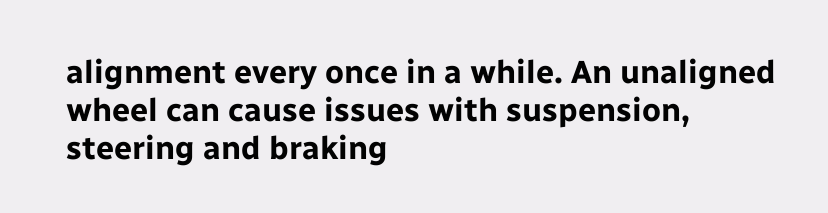alignment every once in a while. An unaligned wheel can cause issues with suspension, steering and braking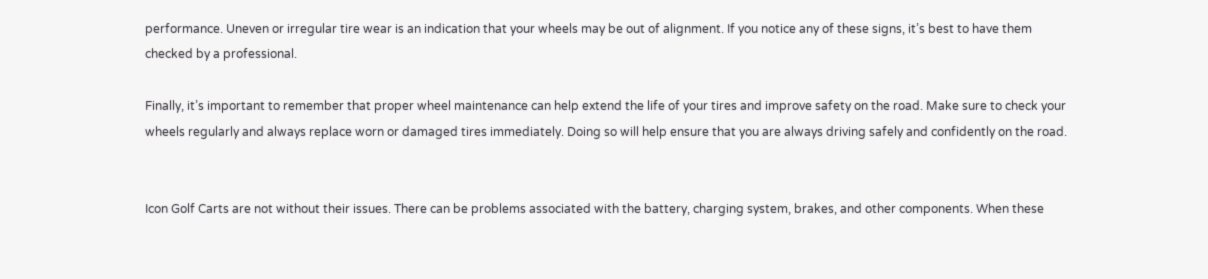performance. Uneven or irregular tire wear is an indication that your wheels may be out of alignment. If you notice any of these signs, it’s best to have them checked by a professional.

Finally, it’s important to remember that proper wheel maintenance can help extend the life of your tires and improve safety on the road. Make sure to check your wheels regularly and always replace worn or damaged tires immediately. Doing so will help ensure that you are always driving safely and confidently on the road.


Icon Golf Carts are not without their issues. There can be problems associated with the battery, charging system, brakes, and other components. When these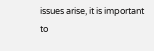issues arise, it is important to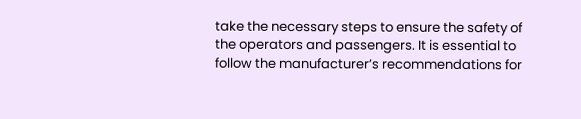take the necessary steps to ensure the safety of the operators and passengers. It is essential to follow the manufacturer’s recommendations for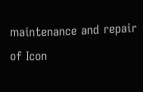maintenance and repair of Icon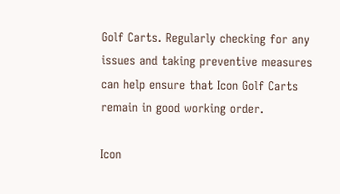Golf Carts. Regularly checking for any issues and taking preventive measures can help ensure that Icon Golf Carts remain in good working order.

Icon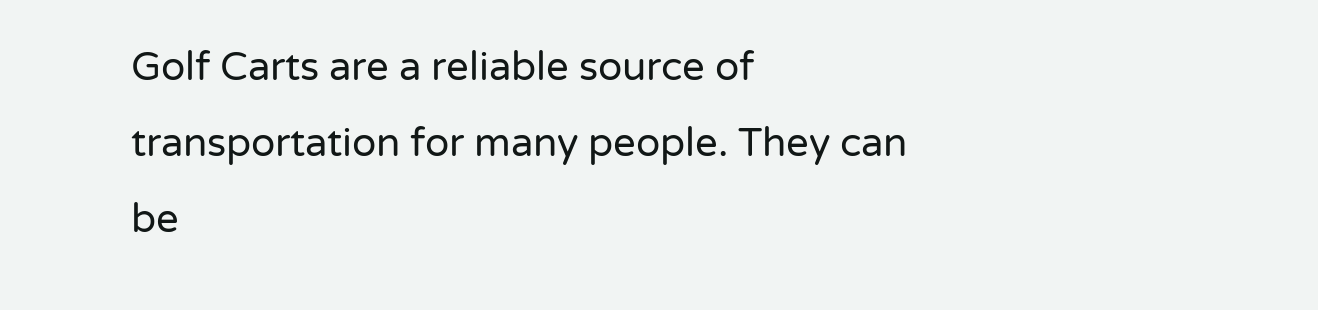Golf Carts are a reliable source of transportation for many people. They can be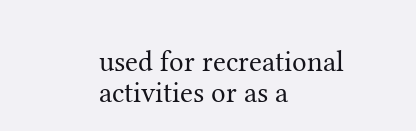used for recreational activities or as a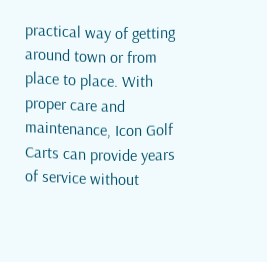practical way of getting around town or from place to place. With proper care and maintenance, Icon Golf Carts can provide years of service without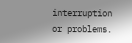interruption or problems.